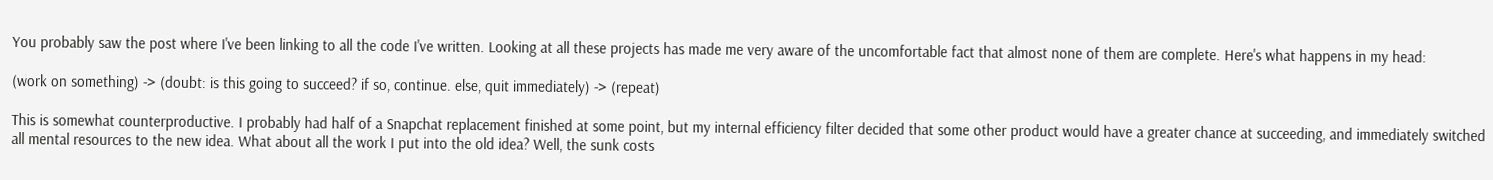You probably saw the post where I've been linking to all the code I've written. Looking at all these projects has made me very aware of the uncomfortable fact that almost none of them are complete. Here's what happens in my head:

(work on something) -> (doubt: is this going to succeed? if so, continue. else, quit immediately) -> (repeat)

This is somewhat counterproductive. I probably had half of a Snapchat replacement finished at some point, but my internal efficiency filter decided that some other product would have a greater chance at succeeding, and immediately switched all mental resources to the new idea. What about all the work I put into the old idea? Well, the sunk costs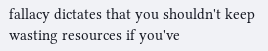fallacy dictates that you shouldn't keep wasting resources if you've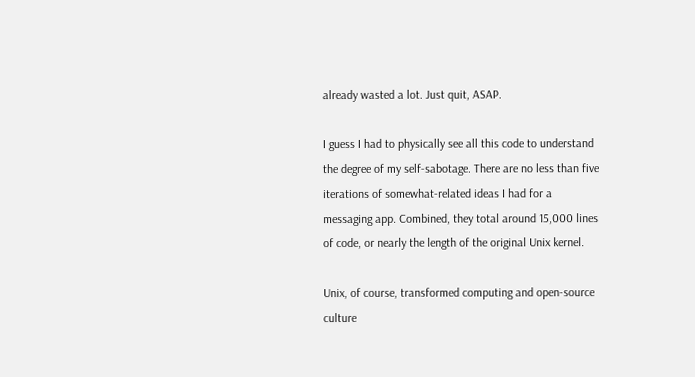already wasted a lot. Just quit, ASAP.

I guess I had to physically see all this code to understand the degree of my self-sabotage. There are no less than five iterations of somewhat-related ideas I had for a messaging app. Combined, they total around 15,000 lines of code, or nearly the length of the original Unix kernel.

Unix, of course, transformed computing and open-source culture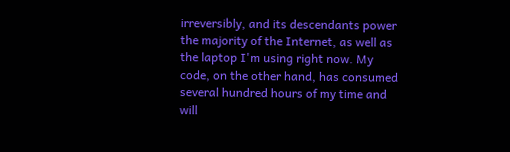irreversibly, and its descendants power the majority of the Internet, as well as the laptop I'm using right now. My code, on the other hand, has consumed several hundred hours of my time and will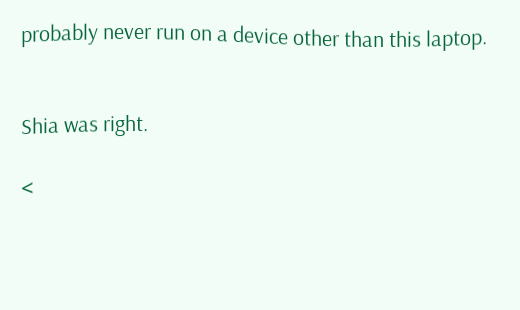probably never run on a device other than this laptop.


Shia was right.

<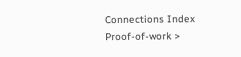Connections Index Proof-of-work >